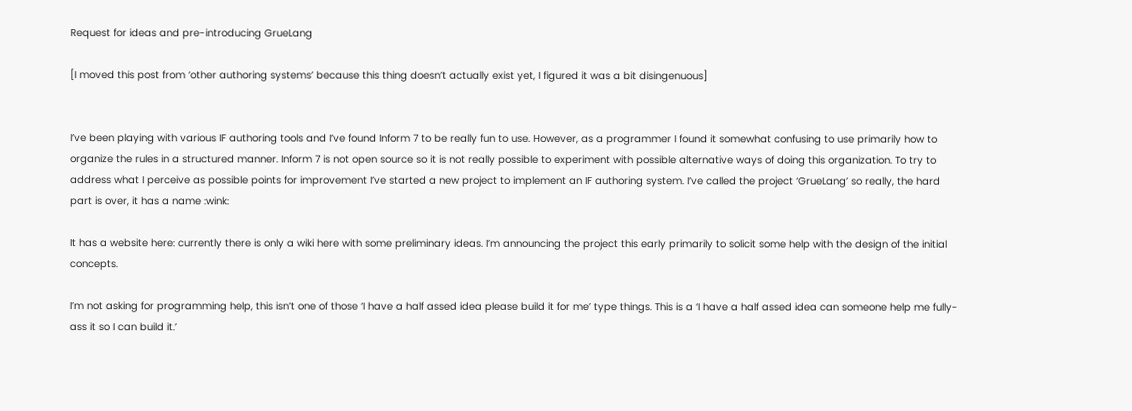Request for ideas and pre-introducing GrueLang

[I moved this post from ‘other authoring systems’ because this thing doesn’t actually exist yet, I figured it was a bit disingenuous]


I’ve been playing with various IF authoring tools and I’ve found Inform 7 to be really fun to use. However, as a programmer I found it somewhat confusing to use primarily how to organize the rules in a structured manner. Inform 7 is not open source so it is not really possible to experiment with possible alternative ways of doing this organization. To try to address what I perceive as possible points for improvement I’ve started a new project to implement an IF authoring system. I’ve called the project ‘GrueLang’ so really, the hard part is over, it has a name :wink:

It has a website here: currently there is only a wiki here with some preliminary ideas. I’m announcing the project this early primarily to solicit some help with the design of the initial concepts.

I’m not asking for programming help, this isn’t one of those ‘I have a half assed idea please build it for me’ type things. This is a ‘I have a half assed idea can someone help me fully-ass it so I can build it.’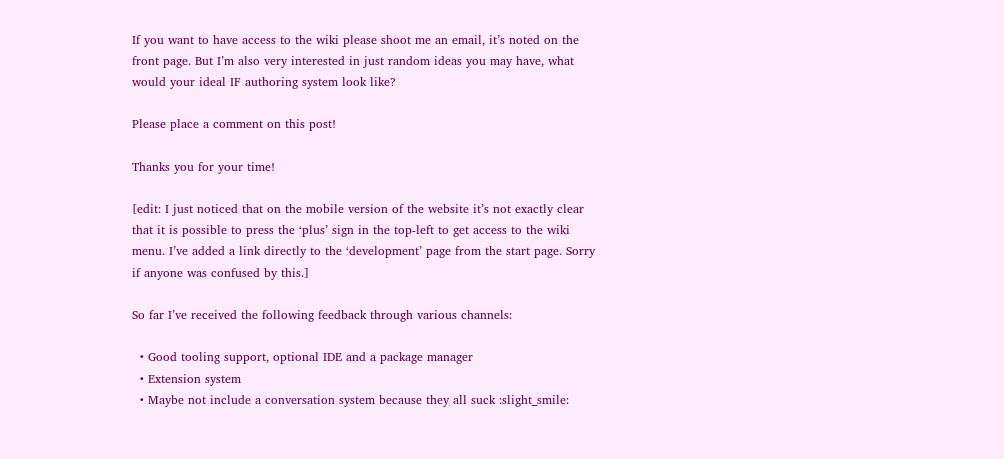If you want to have access to the wiki please shoot me an email, it’s noted on the front page. But I’m also very interested in just random ideas you may have, what would your ideal IF authoring system look like?

Please place a comment on this post!

Thanks you for your time!

[edit: I just noticed that on the mobile version of the website it’s not exactly clear that it is possible to press the ‘plus’ sign in the top-left to get access to the wiki menu. I’ve added a link directly to the ‘development’ page from the start page. Sorry if anyone was confused by this.]

So far I’ve received the following feedback through various channels:

  • Good tooling support, optional IDE and a package manager
  • Extension system
  • Maybe not include a conversation system because they all suck :slight_smile: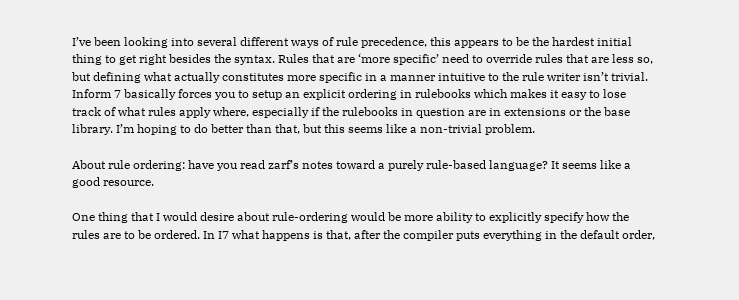I’ve been looking into several different ways of rule precedence, this appears to be the hardest initial thing to get right besides the syntax. Rules that are ‘more specific’ need to override rules that are less so, but defining what actually constitutes more specific in a manner intuitive to the rule writer isn’t trivial. Inform 7 basically forces you to setup an explicit ordering in rulebooks which makes it easy to lose track of what rules apply where, especially if the rulebooks in question are in extensions or the base library. I’m hoping to do better than that, but this seems like a non-trivial problem.

About rule ordering: have you read zarf’s notes toward a purely rule-based language? It seems like a good resource.

One thing that I would desire about rule-ordering would be more ability to explicitly specify how the rules are to be ordered. In I7 what happens is that, after the compiler puts everything in the default order,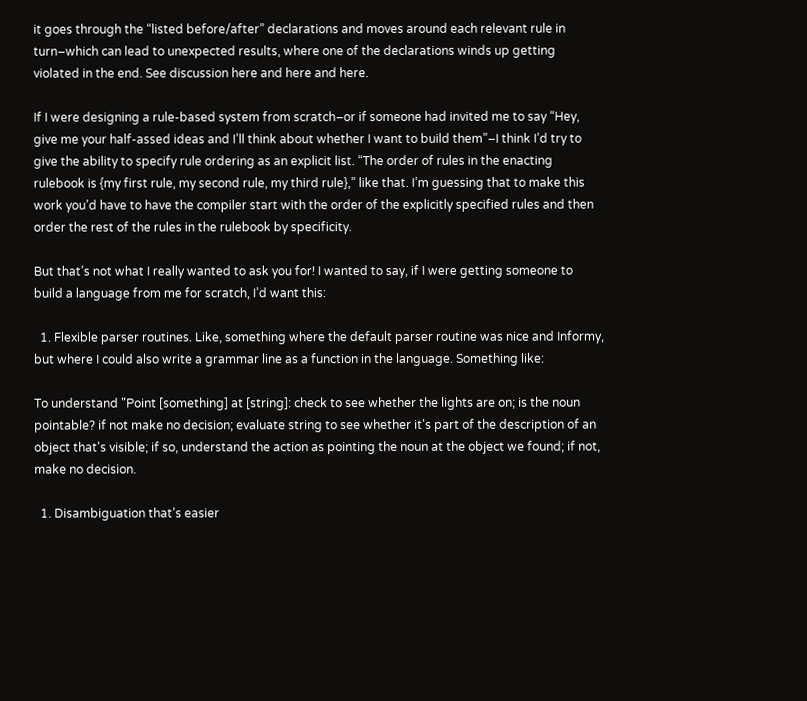it goes through the “listed before/after” declarations and moves around each relevant rule in turn–which can lead to unexpected results, where one of the declarations winds up getting violated in the end. See discussion here and here and here.

If I were designing a rule-based system from scratch–or if someone had invited me to say “Hey, give me your half-assed ideas and I’ll think about whether I want to build them”–I think I’d try to give the ability to specify rule ordering as an explicit list. “The order of rules in the enacting rulebook is {my first rule, my second rule, my third rule},” like that. I’m guessing that to make this work you’d have to have the compiler start with the order of the explicitly specified rules and then order the rest of the rules in the rulebook by specificity.

But that’s not what I really wanted to ask you for! I wanted to say, if I were getting someone to build a language from me for scratch, I’d want this:

  1. Flexible parser routines. Like, something where the default parser routine was nice and Informy, but where I could also write a grammar line as a function in the language. Something like:

To understand "Point [something] at [string]: check to see whether the lights are on; is the noun pointable? if not make no decision; evaluate string to see whether it's part of the description of an object that's visible; if so, understand the action as pointing the noun at the object we found; if not, make no decision.

  1. Disambiguation that’s easier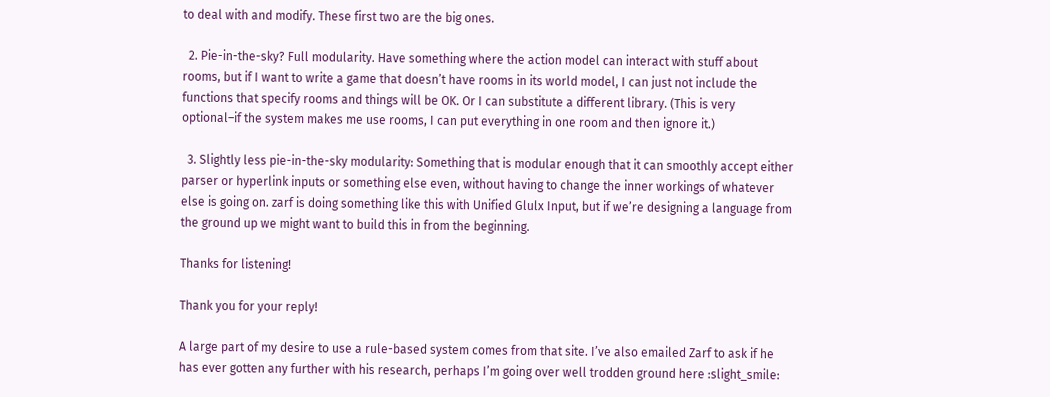to deal with and modify. These first two are the big ones.

  2. Pie-in-the-sky? Full modularity. Have something where the action model can interact with stuff about rooms, but if I want to write a game that doesn’t have rooms in its world model, I can just not include the functions that specify rooms and things will be OK. Or I can substitute a different library. (This is very optional–if the system makes me use rooms, I can put everything in one room and then ignore it.)

  3. Slightly less pie-in-the-sky modularity: Something that is modular enough that it can smoothly accept either parser or hyperlink inputs or something else even, without having to change the inner workings of whatever else is going on. zarf is doing something like this with Unified Glulx Input, but if we’re designing a language from the ground up we might want to build this in from the beginning.

Thanks for listening!

Thank you for your reply!

A large part of my desire to use a rule-based system comes from that site. I’ve also emailed Zarf to ask if he has ever gotten any further with his research, perhaps I’m going over well trodden ground here :slight_smile: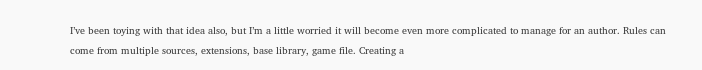I’ve been toying with that idea also, but I’m a little worried it will become even more complicated to manage for an author. Rules can come from multiple sources, extensions, base library, game file. Creating a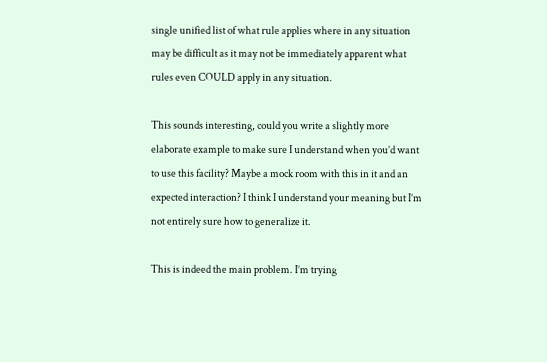single unified list of what rule applies where in any situation may be difficult as it may not be immediately apparent what rules even COULD apply in any situation.

This sounds interesting, could you write a slightly more elaborate example to make sure I understand when you’d want to use this facility? Maybe a mock room with this in it and an expected interaction? I think I understand your meaning but I’m not entirely sure how to generalize it.

This is indeed the main problem. I’m trying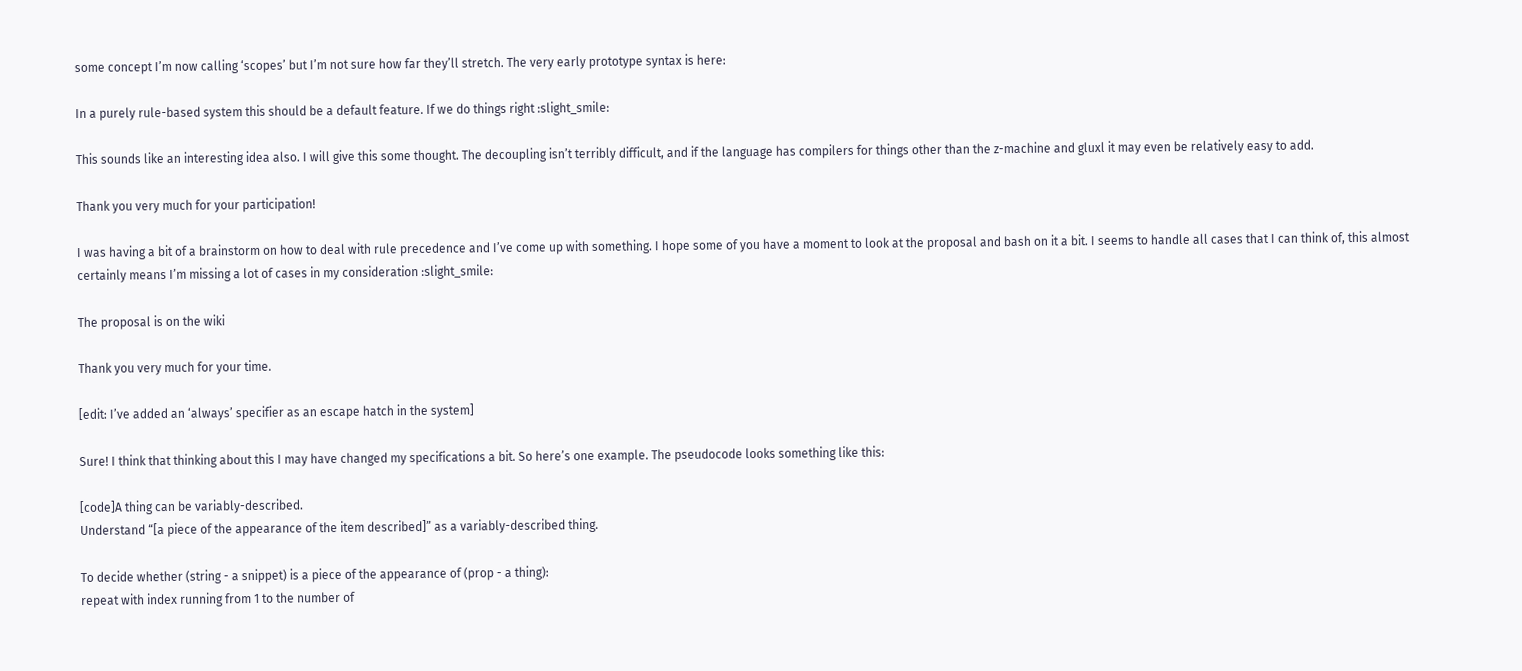some concept I’m now calling ‘scopes’ but I’m not sure how far they’ll stretch. The very early prototype syntax is here:

In a purely rule-based system this should be a default feature. If we do things right :slight_smile:

This sounds like an interesting idea also. I will give this some thought. The decoupling isn’t terribly difficult, and if the language has compilers for things other than the z-machine and gluxl it may even be relatively easy to add.

Thank you very much for your participation!

I was having a bit of a brainstorm on how to deal with rule precedence and I’ve come up with something. I hope some of you have a moment to look at the proposal and bash on it a bit. I seems to handle all cases that I can think of, this almost certainly means I’m missing a lot of cases in my consideration :slight_smile:

The proposal is on the wiki

Thank you very much for your time.

[edit: I’ve added an ‘always’ specifier as an escape hatch in the system]

Sure! I think that thinking about this I may have changed my specifications a bit. So here’s one example. The pseudocode looks something like this:

[code]A thing can be variably-described.
Understand “[a piece of the appearance of the item described]” as a variably-described thing.

To decide whether (string - a snippet) is a piece of the appearance of (prop - a thing):
repeat with index running from 1 to the number of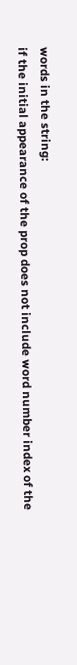words in the string:
if the initial appearance of the prop does not include word number index of the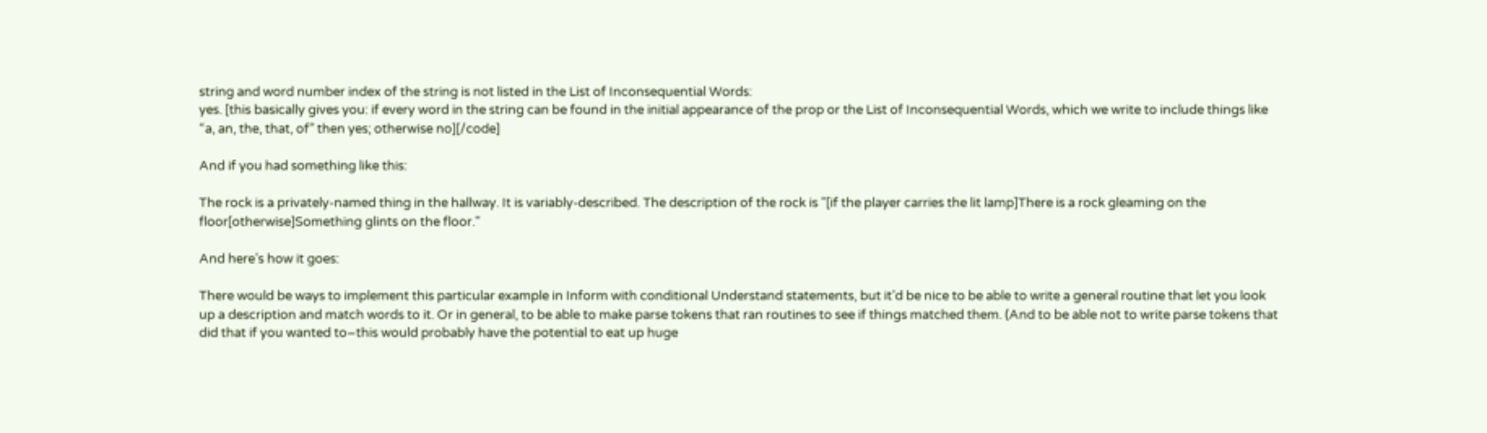string and word number index of the string is not listed in the List of Inconsequential Words:
yes. [this basically gives you: if every word in the string can be found in the initial appearance of the prop or the List of Inconsequential Words, which we write to include things like “a, an, the, that, of” then yes; otherwise no][/code]

And if you had something like this:

The rock is a privately-named thing in the hallway. It is variably-described. The description of the rock is "[if the player carries the lit lamp]There is a rock gleaming on the floor[otherwise]Something glints on the floor."

And here’s how it goes:

There would be ways to implement this particular example in Inform with conditional Understand statements, but it’d be nice to be able to write a general routine that let you look up a description and match words to it. Or in general, to be able to make parse tokens that ran routines to see if things matched them. (And to be able not to write parse tokens that did that if you wanted to–this would probably have the potential to eat up huge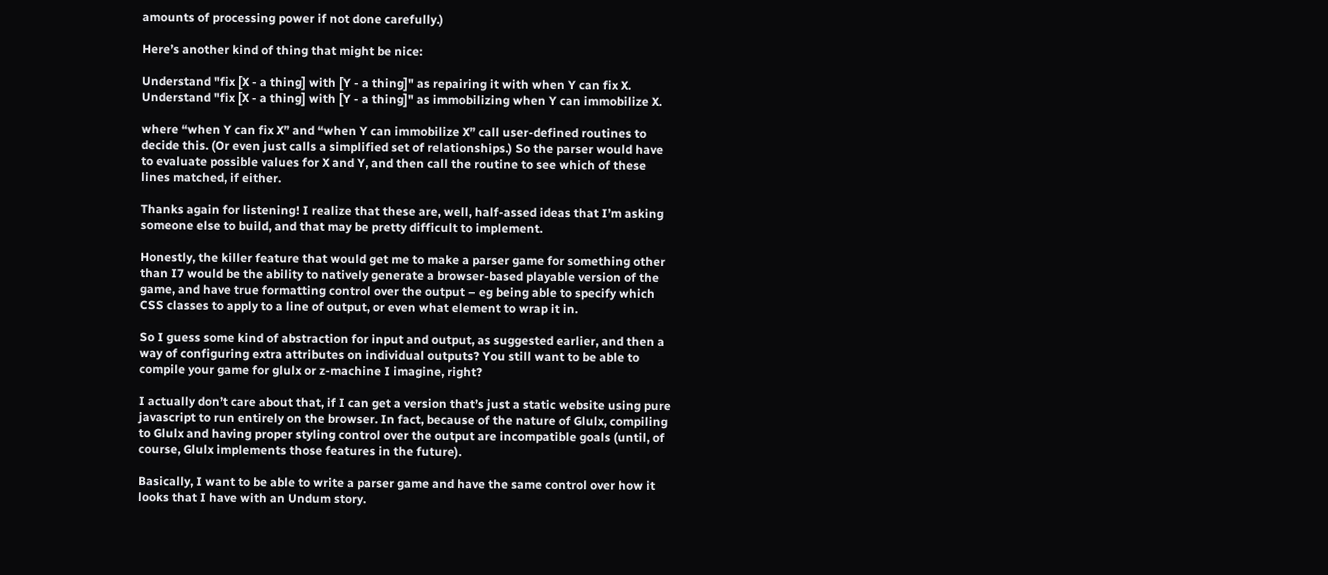amounts of processing power if not done carefully.)

Here’s another kind of thing that might be nice:

Understand "fix [X - a thing] with [Y - a thing]" as repairing it with when Y can fix X. Understand "fix [X - a thing] with [Y - a thing]" as immobilizing when Y can immobilize X.

where “when Y can fix X” and “when Y can immobilize X” call user-defined routines to decide this. (Or even just calls a simplified set of relationships.) So the parser would have to evaluate possible values for X and Y, and then call the routine to see which of these lines matched, if either.

Thanks again for listening! I realize that these are, well, half-assed ideas that I’m asking someone else to build, and that may be pretty difficult to implement.

Honestly, the killer feature that would get me to make a parser game for something other than I7 would be the ability to natively generate a browser-based playable version of the game, and have true formatting control over the output – eg being able to specify which CSS classes to apply to a line of output, or even what element to wrap it in.

So I guess some kind of abstraction for input and output, as suggested earlier, and then a way of configuring extra attributes on individual outputs? You still want to be able to compile your game for glulx or z-machine I imagine, right?

I actually don’t care about that, if I can get a version that’s just a static website using pure javascript to run entirely on the browser. In fact, because of the nature of Glulx, compiling to Glulx and having proper styling control over the output are incompatible goals (until, of course, Glulx implements those features in the future).

Basically, I want to be able to write a parser game and have the same control over how it looks that I have with an Undum story.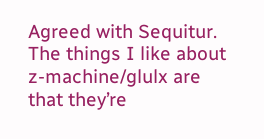Agreed with Sequitur. The things I like about z-machine/glulx are that they’re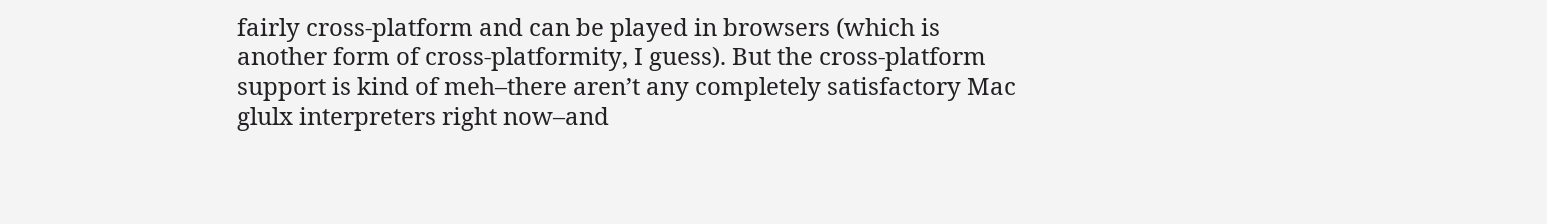fairly cross-platform and can be played in browsers (which is another form of cross-platformity, I guess). But the cross-platform support is kind of meh–there aren’t any completely satisfactory Mac glulx interpreters right now–and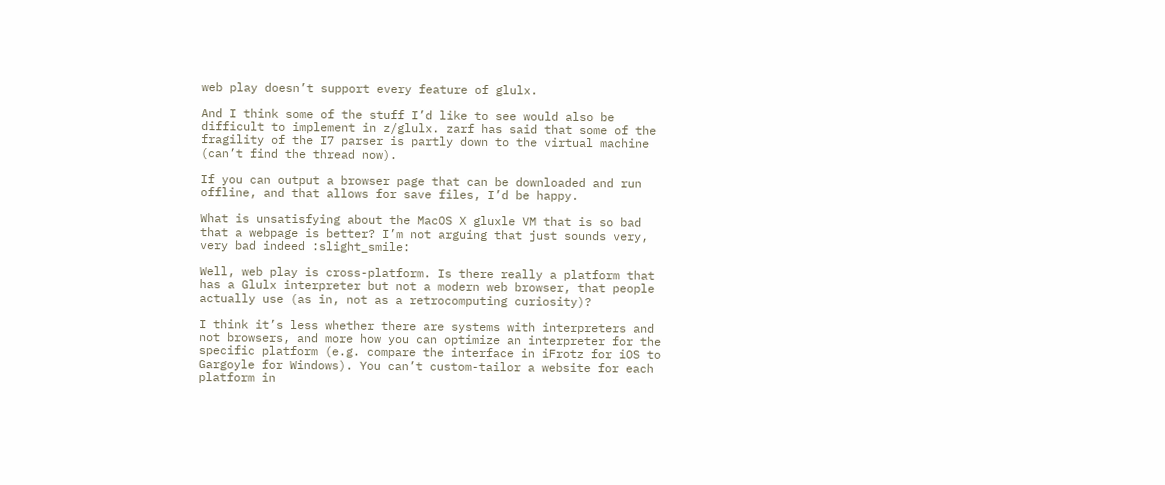web play doesn’t support every feature of glulx.

And I think some of the stuff I’d like to see would also be difficult to implement in z/glulx. zarf has said that some of the fragility of the I7 parser is partly down to the virtual machine (can’t find the thread now).

If you can output a browser page that can be downloaded and run offline, and that allows for save files, I’d be happy.

What is unsatisfying about the MacOS X gluxle VM that is so bad that a webpage is better? I’m not arguing that just sounds very, very bad indeed :slight_smile:

Well, web play is cross-platform. Is there really a platform that has a Glulx interpreter but not a modern web browser, that people actually use (as in, not as a retrocomputing curiosity)?

I think it’s less whether there are systems with interpreters and not browsers, and more how you can optimize an interpreter for the specific platform (e.g. compare the interface in iFrotz for iOS to Gargoyle for Windows). You can’t custom-tailor a website for each platform in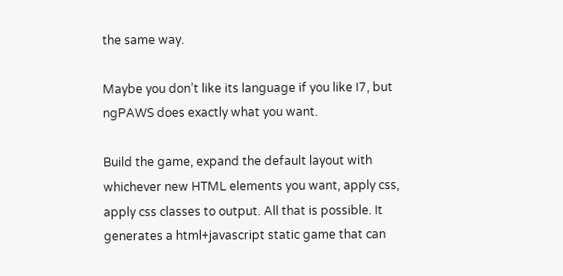the same way.

Maybe you don’t like its language if you like I7, but ngPAWS does exactly what you want.

Build the game, expand the default layout with whichever new HTML elements you want, apply css, apply css classes to output. All that is possible. It generates a html+javascript static game that can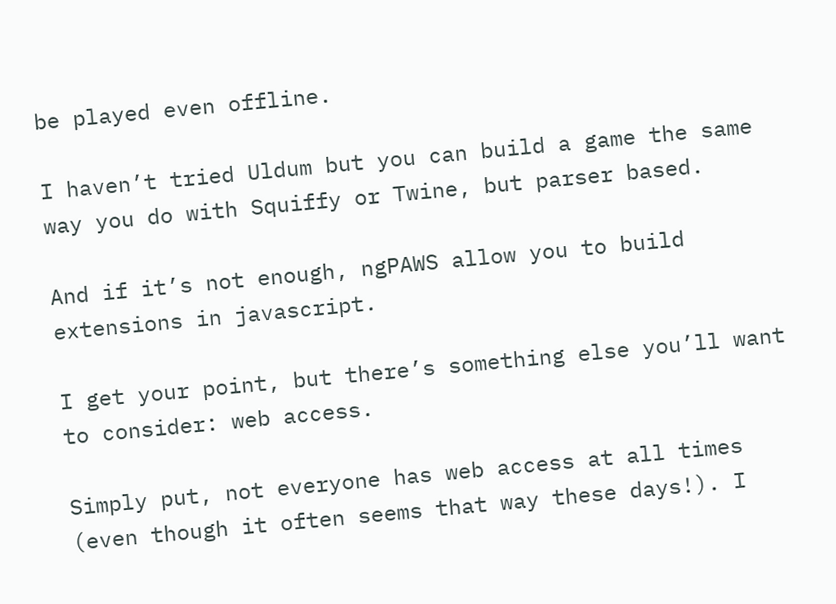be played even offline.

I haven’t tried Uldum but you can build a game the same way you do with Squiffy or Twine, but parser based.

And if it’s not enough, ngPAWS allow you to build extensions in javascript.

I get your point, but there’s something else you’ll want to consider: web access.

Simply put, not everyone has web access at all times (even though it often seems that way these days!). I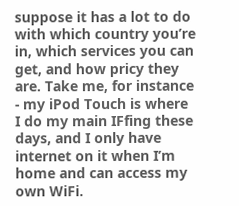suppose it has a lot to do with which country you’re in, which services you can get, and how pricy they are. Take me, for instance - my iPod Touch is where I do my main IFfing these days, and I only have internet on it when I’m home and can access my own WiFi.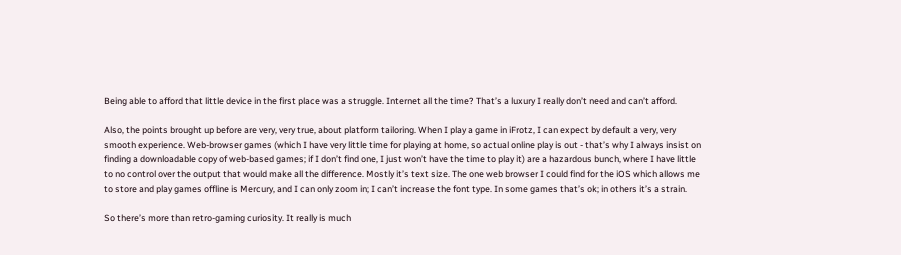Being able to afford that little device in the first place was a struggle. Internet all the time? That’s a luxury I really don’t need and can’t afford.

Also, the points brought up before are very, very true, about platform tailoring. When I play a game in iFrotz, I can expect by default a very, very smooth experience. Web-browser games (which I have very little time for playing at home, so actual online play is out - that’s why I always insist on finding a downloadable copy of web-based games; if I don’t find one, I just won’t have the time to play it) are a hazardous bunch, where I have little to no control over the output that would make all the difference. Mostly it’s text size. The one web browser I could find for the iOS which allows me to store and play games offline is Mercury, and I can only zoom in; I can’t increase the font type. In some games that’s ok; in others it’s a strain.

So there’s more than retro-gaming curiosity. It really is much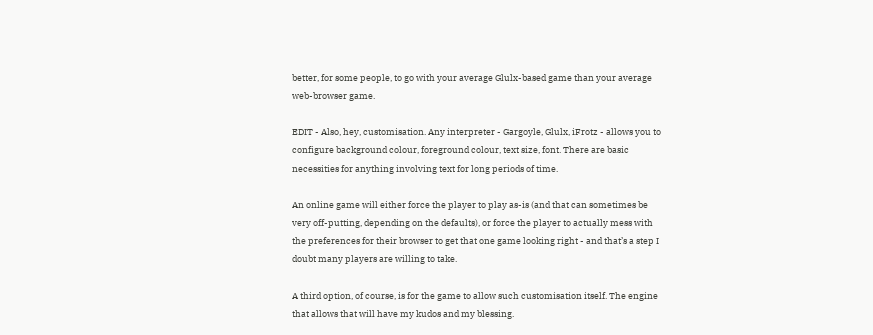better, for some people, to go with your average Glulx-based game than your average web-browser game.

EDIT - Also, hey, customisation. Any interpreter - Gargoyle, Glulx, iFrotz - allows you to configure background colour, foreground colour, text size, font. There are basic necessities for anything involving text for long periods of time.

An online game will either force the player to play as-is (and that can sometimes be very off-putting, depending on the defaults), or force the player to actually mess with the preferences for their browser to get that one game looking right - and that’s a step I doubt many players are willing to take.

A third option, of course, is for the game to allow such customisation itself. The engine that allows that will have my kudos and my blessing.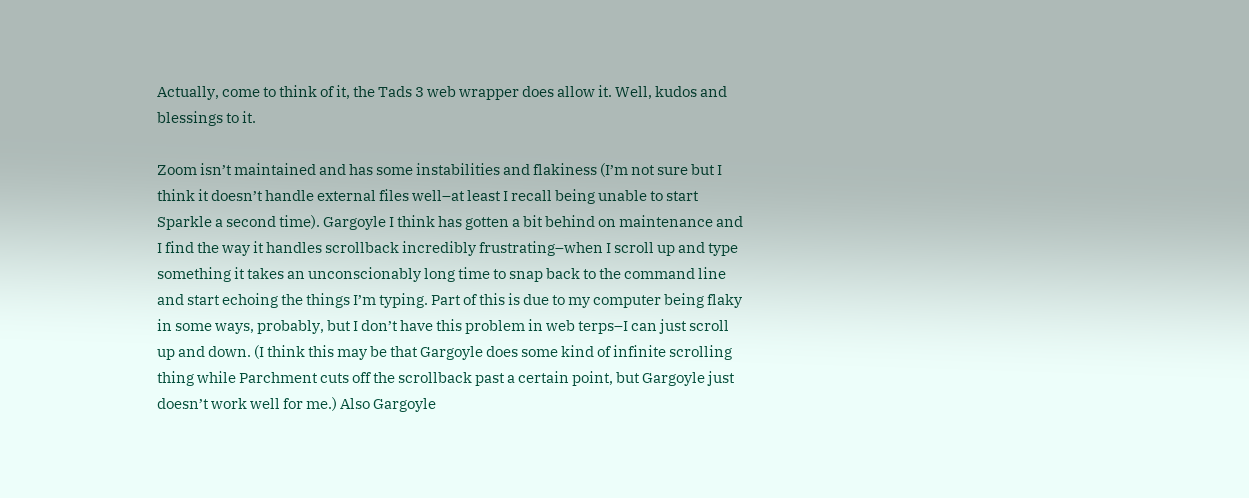Actually, come to think of it, the Tads 3 web wrapper does allow it. Well, kudos and blessings to it.

Zoom isn’t maintained and has some instabilities and flakiness (I’m not sure but I think it doesn’t handle external files well–at least I recall being unable to start Sparkle a second time). Gargoyle I think has gotten a bit behind on maintenance and I find the way it handles scrollback incredibly frustrating–when I scroll up and type something it takes an unconscionably long time to snap back to the command line and start echoing the things I’m typing. Part of this is due to my computer being flaky in some ways, probably, but I don’t have this problem in web terps–I can just scroll up and down. (I think this may be that Gargoyle does some kind of infinite scrolling thing while Parchment cuts off the scrollback past a certain point, but Gargoyle just doesn’t work well for me.) Also Gargoyle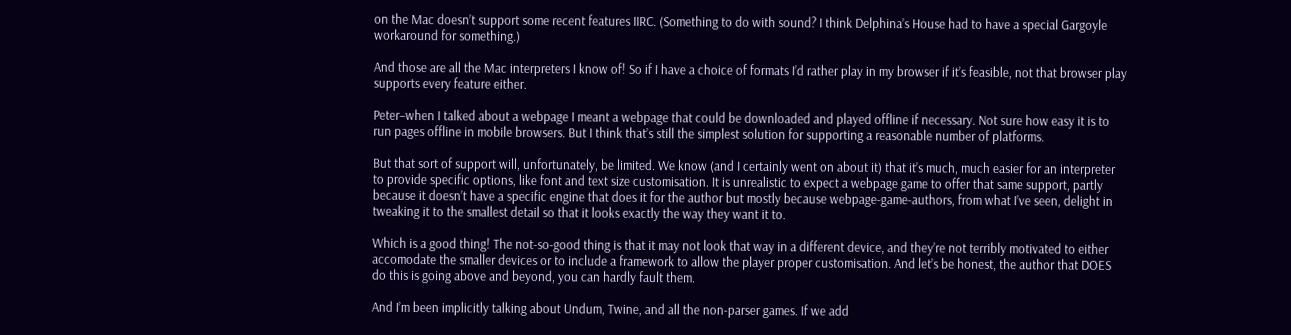on the Mac doesn’t support some recent features IIRC. (Something to do with sound? I think Delphina’s House had to have a special Gargoyle workaround for something.)

And those are all the Mac interpreters I know of! So if I have a choice of formats I’d rather play in my browser if it’s feasible, not that browser play supports every feature either.

Peter–when I talked about a webpage I meant a webpage that could be downloaded and played offline if necessary. Not sure how easy it is to run pages offline in mobile browsers. But I think that’s still the simplest solution for supporting a reasonable number of platforms.

But that sort of support will, unfortunately, be limited. We know (and I certainly went on about it) that it’s much, much easier for an interpreter to provide specific options, like font and text size customisation. It is unrealistic to expect a webpage game to offer that same support, partly because it doesn’t have a specific engine that does it for the author but mostly because webpage-game-authors, from what I’ve seen, delight in tweaking it to the smallest detail so that it looks exactly the way they want it to.

Which is a good thing! The not-so-good thing is that it may not look that way in a different device, and they’re not terribly motivated to either accomodate the smaller devices or to include a framework to allow the player proper customisation. And let’s be honest, the author that DOES do this is going above and beyond, you can hardly fault them.

And I’m been implicitly talking about Undum, Twine, and all the non-parser games. If we add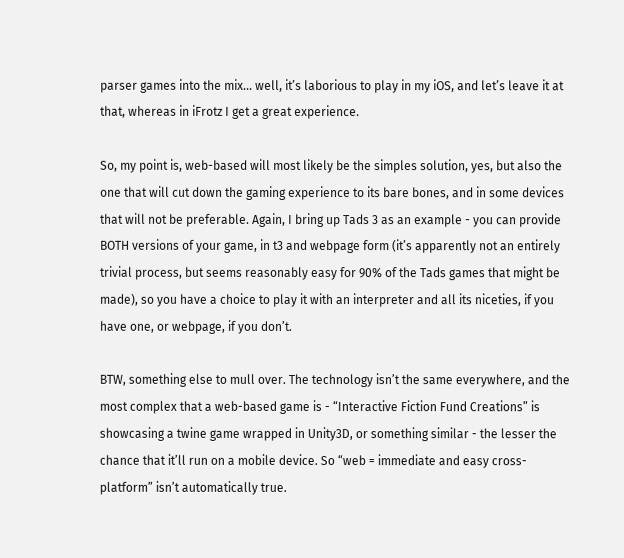parser games into the mix… well, it’s laborious to play in my iOS, and let’s leave it at that, whereas in iFrotz I get a great experience.

So, my point is, web-based will most likely be the simples solution, yes, but also the one that will cut down the gaming experience to its bare bones, and in some devices that will not be preferable. Again, I bring up Tads 3 as an example - you can provide BOTH versions of your game, in t3 and webpage form (it’s apparently not an entirely trivial process, but seems reasonably easy for 90% of the Tads games that might be made), so you have a choice to play it with an interpreter and all its niceties, if you have one, or webpage, if you don’t.

BTW, something else to mull over. The technology isn’t the same everywhere, and the most complex that a web-based game is - “Interactive Fiction Fund Creations” is showcasing a twine game wrapped in Unity3D, or something similar - the lesser the chance that it’ll run on a mobile device. So “web = immediate and easy cross-platform” isn’t automatically true.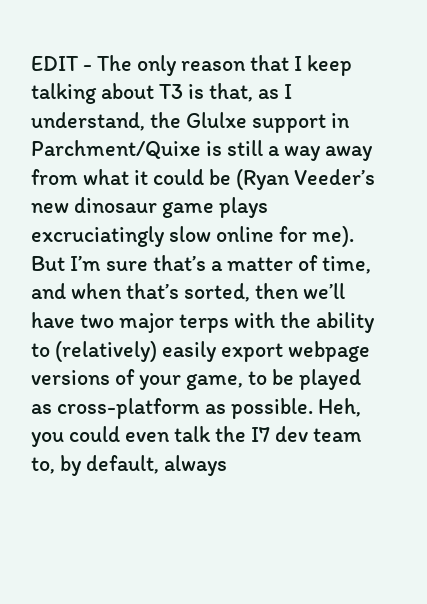EDIT - The only reason that I keep talking about T3 is that, as I understand, the Glulxe support in Parchment/Quixe is still a way away from what it could be (Ryan Veeder’s new dinosaur game plays excruciatingly slow online for me). But I’m sure that’s a matter of time, and when that’s sorted, then we’ll have two major terps with the ability to (relatively) easily export webpage versions of your game, to be played as cross-platform as possible. Heh, you could even talk the I7 dev team to, by default, always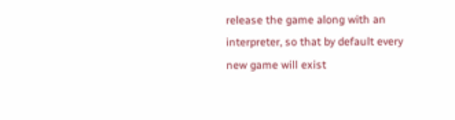release the game along with an interpreter, so that by default every new game will exist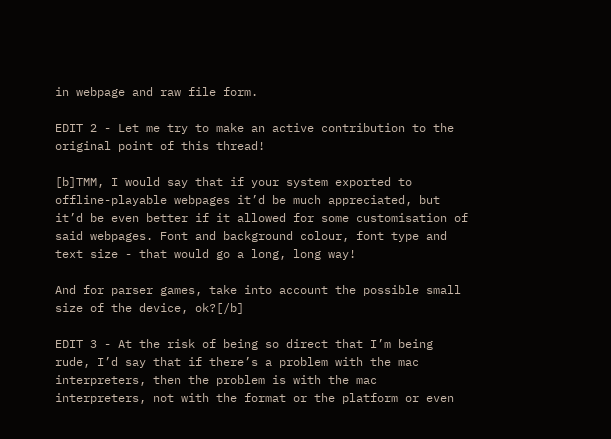in webpage and raw file form.

EDIT 2 - Let me try to make an active contribution to the original point of this thread!

[b]TMM, I would say that if your system exported to offline-playable webpages it’d be much appreciated, but it’d be even better if it allowed for some customisation of said webpages. Font and background colour, font type and text size - that would go a long, long way!

And for parser games, take into account the possible small size of the device, ok?[/b]

EDIT 3 - At the risk of being so direct that I’m being rude, I’d say that if there’s a problem with the mac interpreters, then the problem is with the mac interpreters, not with the format or the platform or even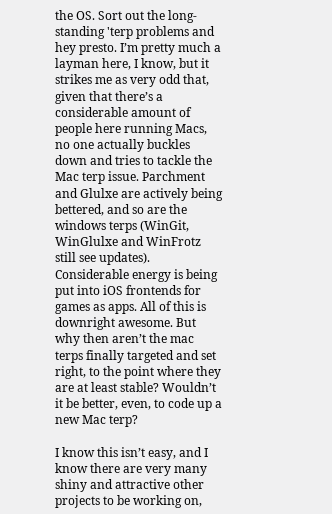the OS. Sort out the long-standing 'terp problems and hey presto. I’m pretty much a layman here, I know, but it strikes me as very odd that, given that there’s a considerable amount of people here running Macs, no one actually buckles down and tries to tackle the Mac terp issue. Parchment and Glulxe are actively being bettered, and so are the windows terps (WinGit, WinGlulxe and WinFrotz still see updates). Considerable energy is being put into iOS frontends for games as apps. All of this is downright awesome. But why then aren’t the mac terps finally targeted and set right, to the point where they are at least stable? Wouldn’t it be better, even, to code up a new Mac terp?

I know this isn’t easy, and I know there are very many shiny and attractive other projects to be working on,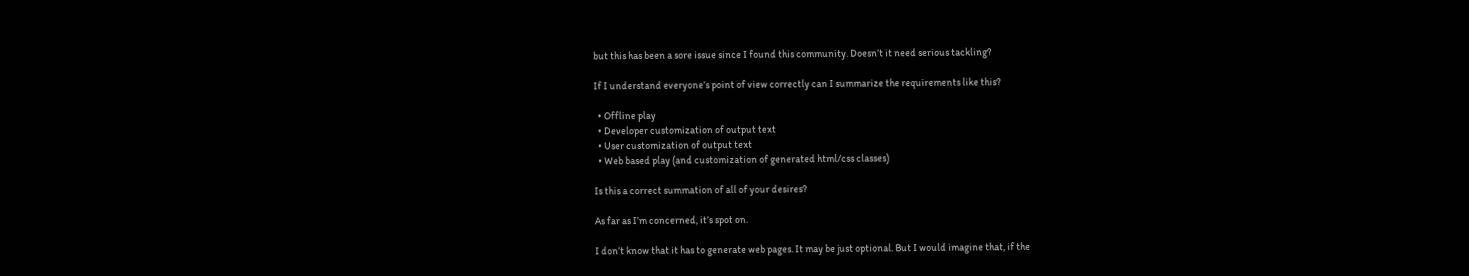but this has been a sore issue since I found this community. Doesn’t it need serious tackling?

If I understand everyone’s point of view correctly can I summarize the requirements like this?

  • Offline play
  • Developer customization of output text
  • User customization of output text
  • Web based play (and customization of generated html/css classes)

Is this a correct summation of all of your desires?

As far as I’m concerned, it’s spot on.

I don’t know that it has to generate web pages. It may be just optional. But I would imagine that, if the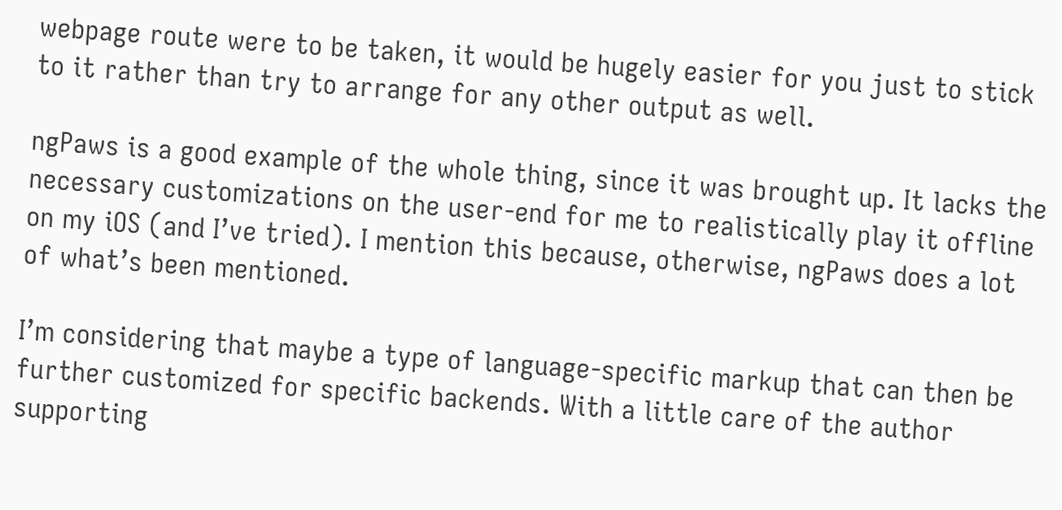webpage route were to be taken, it would be hugely easier for you just to stick to it rather than try to arrange for any other output as well.

ngPaws is a good example of the whole thing, since it was brought up. It lacks the necessary customizations on the user-end for me to realistically play it offline on my iOS (and I’ve tried). I mention this because, otherwise, ngPaws does a lot of what’s been mentioned.

I’m considering that maybe a type of language-specific markup that can then be further customized for specific backends. With a little care of the author supporting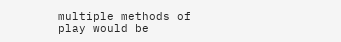multiple methods of play would be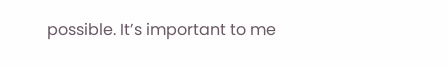possible. It’s important to me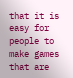that it is easy for people to make games that are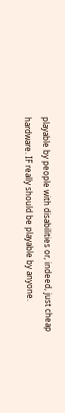playable by people with disabilities or, indeed, just cheap hardware. IF really should be playable by anyone.